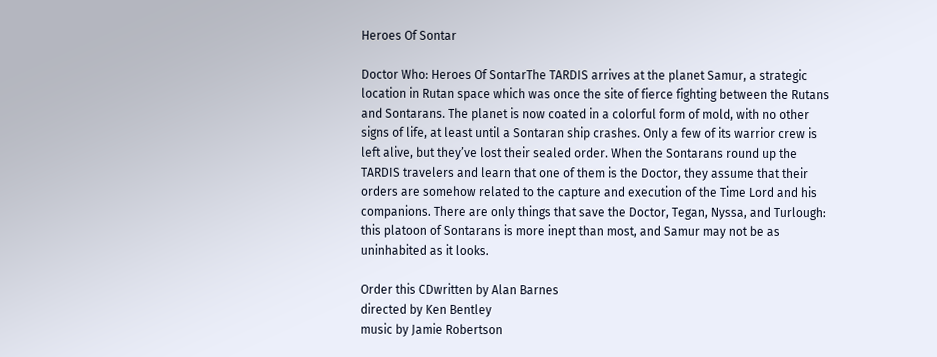Heroes Of Sontar

Doctor Who: Heroes Of SontarThe TARDIS arrives at the planet Samur, a strategic location in Rutan space which was once the site of fierce fighting between the Rutans and Sontarans. The planet is now coated in a colorful form of mold, with no other signs of life, at least until a Sontaran ship crashes. Only a few of its warrior crew is left alive, but they’ve lost their sealed order. When the Sontarans round up the TARDIS travelers and learn that one of them is the Doctor, they assume that their orders are somehow related to the capture and execution of the Time Lord and his companions. There are only things that save the Doctor, Tegan, Nyssa, and Turlough: this platoon of Sontarans is more inept than most, and Samur may not be as uninhabited as it looks.

Order this CDwritten by Alan Barnes
directed by Ken Bentley
music by Jamie Robertson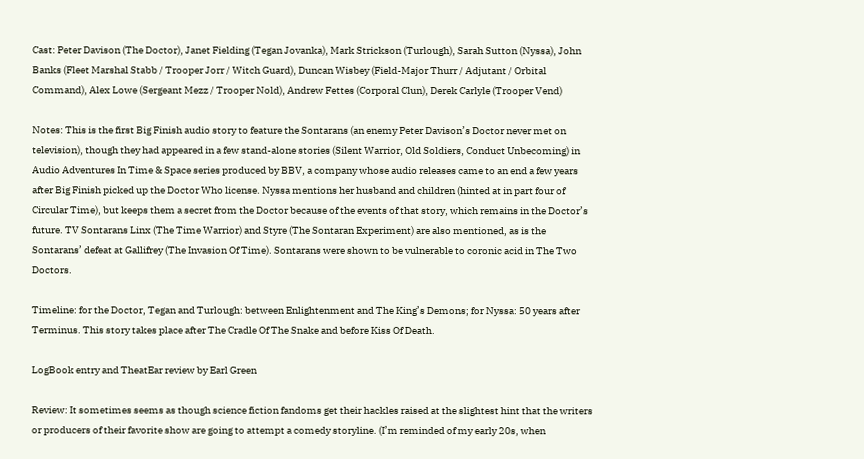Cast: Peter Davison (The Doctor), Janet Fielding (Tegan Jovanka), Mark Strickson (Turlough), Sarah Sutton (Nyssa), John Banks (Fleet Marshal Stabb / Trooper Jorr / Witch Guard), Duncan Wisbey (Field-Major Thurr / Adjutant / Orbital Command), Alex Lowe (Sergeant Mezz / Trooper Nold), Andrew Fettes (Corporal Clun), Derek Carlyle (Trooper Vend)

Notes: This is the first Big Finish audio story to feature the Sontarans (an enemy Peter Davison’s Doctor never met on television), though they had appeared in a few stand-alone stories (Silent Warrior, Old Soldiers, Conduct Unbecoming) in Audio Adventures In Time & Space series produced by BBV, a company whose audio releases came to an end a few years after Big Finish picked up the Doctor Who license. Nyssa mentions her husband and children (hinted at in part four of Circular Time), but keeps them a secret from the Doctor because of the events of that story, which remains in the Doctor’s future. TV Sontarans Linx (The Time Warrior) and Styre (The Sontaran Experiment) are also mentioned, as is the Sontarans’ defeat at Gallifrey (The Invasion Of Time). Sontarans were shown to be vulnerable to coronic acid in The Two Doctors.

Timeline: for the Doctor, Tegan and Turlough: between Enlightenment and The King’s Demons; for Nyssa: 50 years after Terminus. This story takes place after The Cradle Of The Snake and before Kiss Of Death.

LogBook entry and TheatEar review by Earl Green

Review: It sometimes seems as though science fiction fandoms get their hackles raised at the slightest hint that the writers or producers of their favorite show are going to attempt a comedy storyline. (I’m reminded of my early 20s, when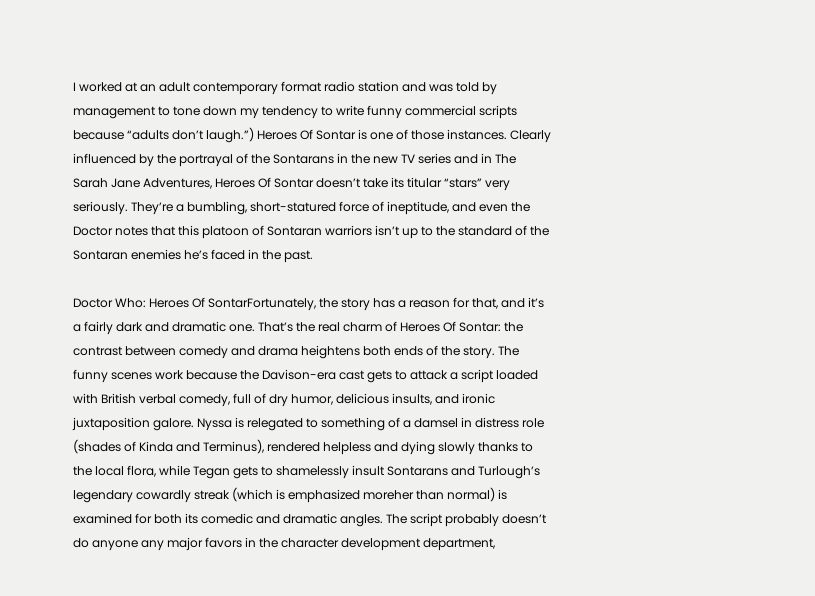I worked at an adult contemporary format radio station and was told by management to tone down my tendency to write funny commercial scripts because “adults don’t laugh.”) Heroes Of Sontar is one of those instances. Clearly influenced by the portrayal of the Sontarans in the new TV series and in The Sarah Jane Adventures, Heroes Of Sontar doesn’t take its titular “stars” very seriously. They’re a bumbling, short-statured force of ineptitude, and even the Doctor notes that this platoon of Sontaran warriors isn’t up to the standard of the Sontaran enemies he’s faced in the past.

Doctor Who: Heroes Of SontarFortunately, the story has a reason for that, and it’s a fairly dark and dramatic one. That’s the real charm of Heroes Of Sontar: the contrast between comedy and drama heightens both ends of the story. The funny scenes work because the Davison-era cast gets to attack a script loaded with British verbal comedy, full of dry humor, delicious insults, and ironic juxtaposition galore. Nyssa is relegated to something of a damsel in distress role (shades of Kinda and Terminus), rendered helpless and dying slowly thanks to the local flora, while Tegan gets to shamelessly insult Sontarans and Turlough’s legendary cowardly streak (which is emphasized moreher than normal) is examined for both its comedic and dramatic angles. The script probably doesn’t do anyone any major favors in the character development department,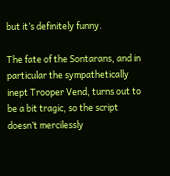but it’s definitely funny.

The fate of the Sontarans, and in particular the sympathetically inept Trooper Vend, turns out to be a bit tragic, so the script doesn’t mercilessly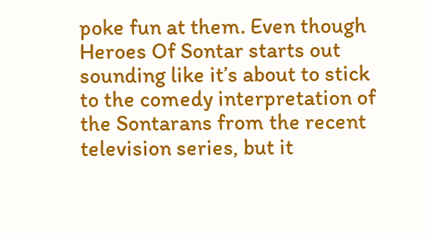poke fun at them. Even though Heroes Of Sontar starts out sounding like it’s about to stick to the comedy interpretation of the Sontarans from the recent television series, but it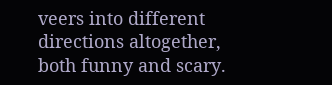veers into different directions altogether, both funny and scary.